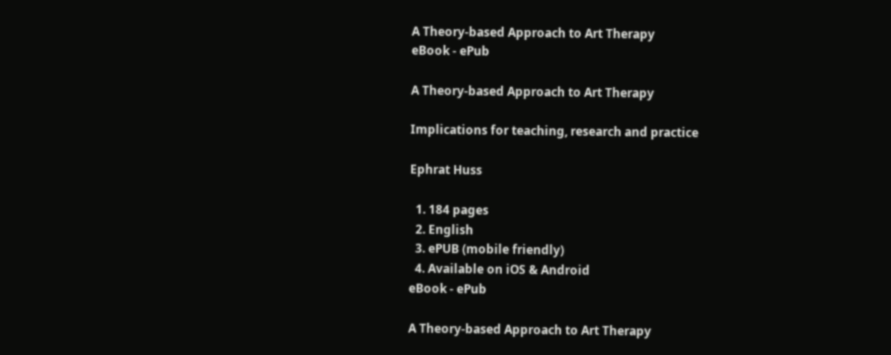A Theory-based Approach to Art Therapy
eBook - ePub

A Theory-based Approach to Art Therapy

Implications for teaching, research and practice

Ephrat Huss

  1. 184 pages
  2. English
  3. ePUB (mobile friendly)
  4. Available on iOS & Android
eBook - ePub

A Theory-based Approach to Art Therapy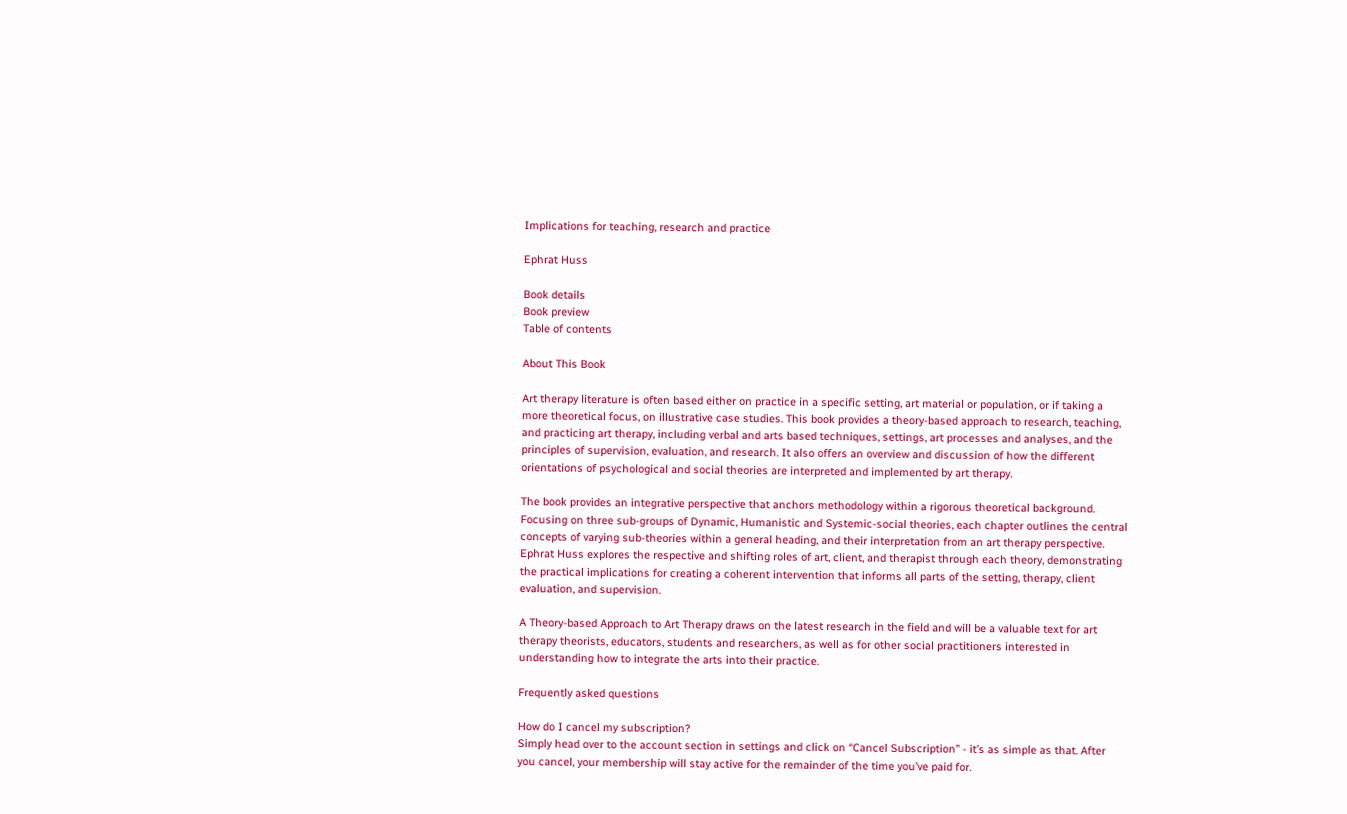Implications for teaching, research and practice

Ephrat Huss

Book details
Book preview
Table of contents

About This Book

Art therapy literature is often based either on practice in a specific setting, art material or population, or if taking a more theoretical focus, on illustrative case studies. This book provides a theory-based approach to research, teaching, and practicing art therapy, including verbal and arts based techniques, settings, art processes and analyses, and the principles of supervision, evaluation, and research. It also offers an overview and discussion of how the different orientations of psychological and social theories are interpreted and implemented by art therapy.

The book provides an integrative perspective that anchors methodology within a rigorous theoretical background. Focusing on three sub-groups of Dynamic, Humanistic and Systemic-social theories, each chapter outlines the central concepts of varying sub-theories within a general heading, and their interpretation from an art therapy perspective. Ephrat Huss explores the respective and shifting roles of art, client, and therapist through each theory, demonstrating the practical implications for creating a coherent intervention that informs all parts of the setting, therapy, client evaluation, and supervision.

A Theory-based Approach to Art Therapy draws on the latest research in the field and will be a valuable text for art therapy theorists, educators, students and researchers, as well as for other social practitioners interested in understanding how to integrate the arts into their practice.

Frequently asked questions

How do I cancel my subscription?
Simply head over to the account section in settings and click on “Cancel Subscription” - it’s as simple as that. After you cancel, your membership will stay active for the remainder of the time you’ve paid for.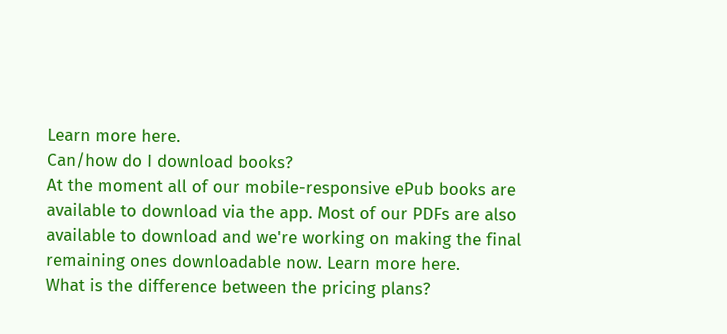Learn more here.
Can/how do I download books?
At the moment all of our mobile-responsive ePub books are available to download via the app. Most of our PDFs are also available to download and we're working on making the final remaining ones downloadable now. Learn more here.
What is the difference between the pricing plans?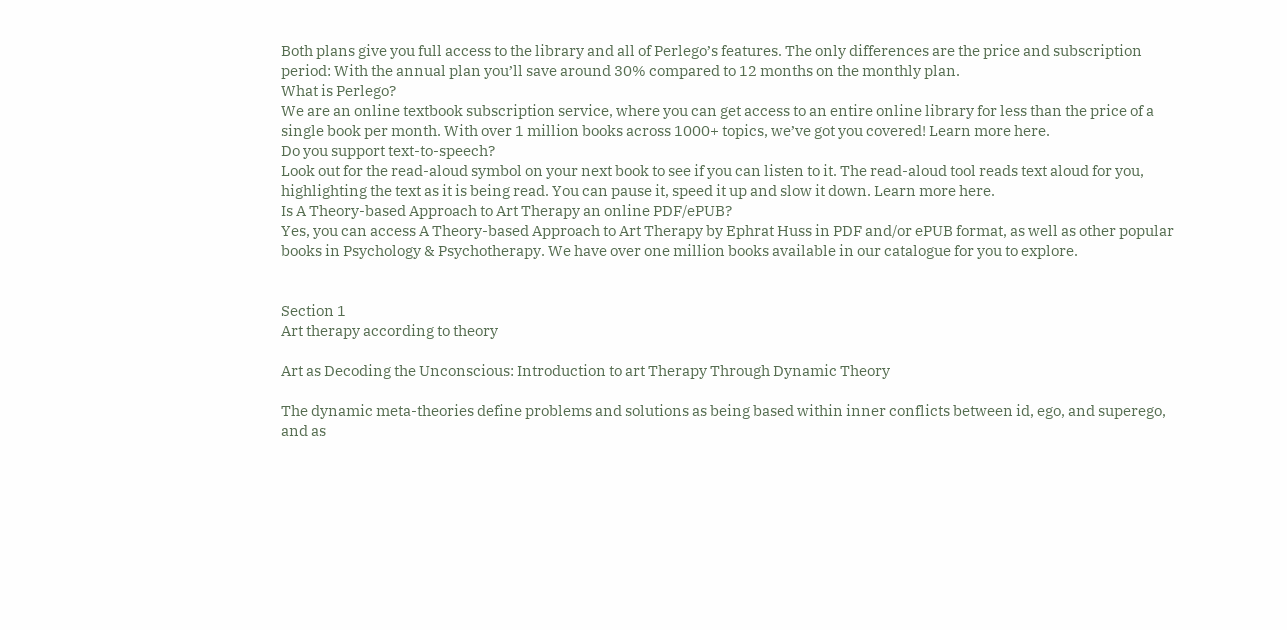Both plans give you full access to the library and all of Perlego’s features. The only differences are the price and subscription period: With the annual plan you’ll save around 30% compared to 12 months on the monthly plan.
What is Perlego?
We are an online textbook subscription service, where you can get access to an entire online library for less than the price of a single book per month. With over 1 million books across 1000+ topics, we’ve got you covered! Learn more here.
Do you support text-to-speech?
Look out for the read-aloud symbol on your next book to see if you can listen to it. The read-aloud tool reads text aloud for you, highlighting the text as it is being read. You can pause it, speed it up and slow it down. Learn more here.
Is A Theory-based Approach to Art Therapy an online PDF/ePUB?
Yes, you can access A Theory-based Approach to Art Therapy by Ephrat Huss in PDF and/or ePUB format, as well as other popular books in Psychology & Psychotherapy. We have over one million books available in our catalogue for you to explore.


Section 1
Art therapy according to theory

Art as Decoding the Unconscious: Introduction to art Therapy Through Dynamic Theory

The dynamic meta-theories define problems and solutions as being based within inner conflicts between id, ego, and superego, and as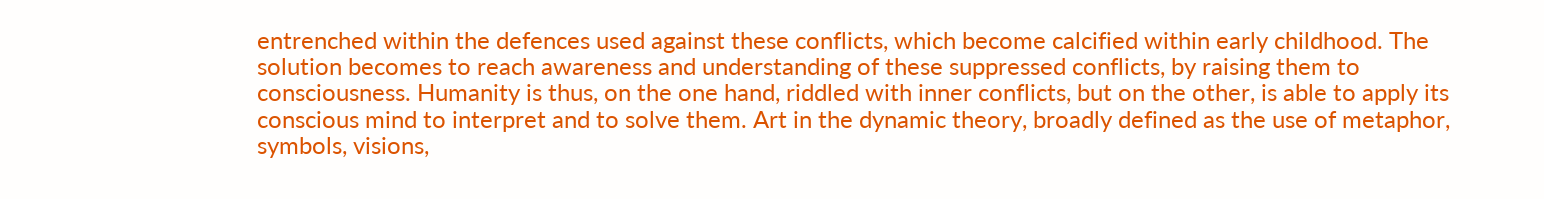entrenched within the defences used against these conflicts, which become calcified within early childhood. The solution becomes to reach awareness and understanding of these suppressed conflicts, by raising them to consciousness. Humanity is thus, on the one hand, riddled with inner conflicts, but on the other, is able to apply its conscious mind to interpret and to solve them. Art in the dynamic theory, broadly defined as the use of metaphor, symbols, visions,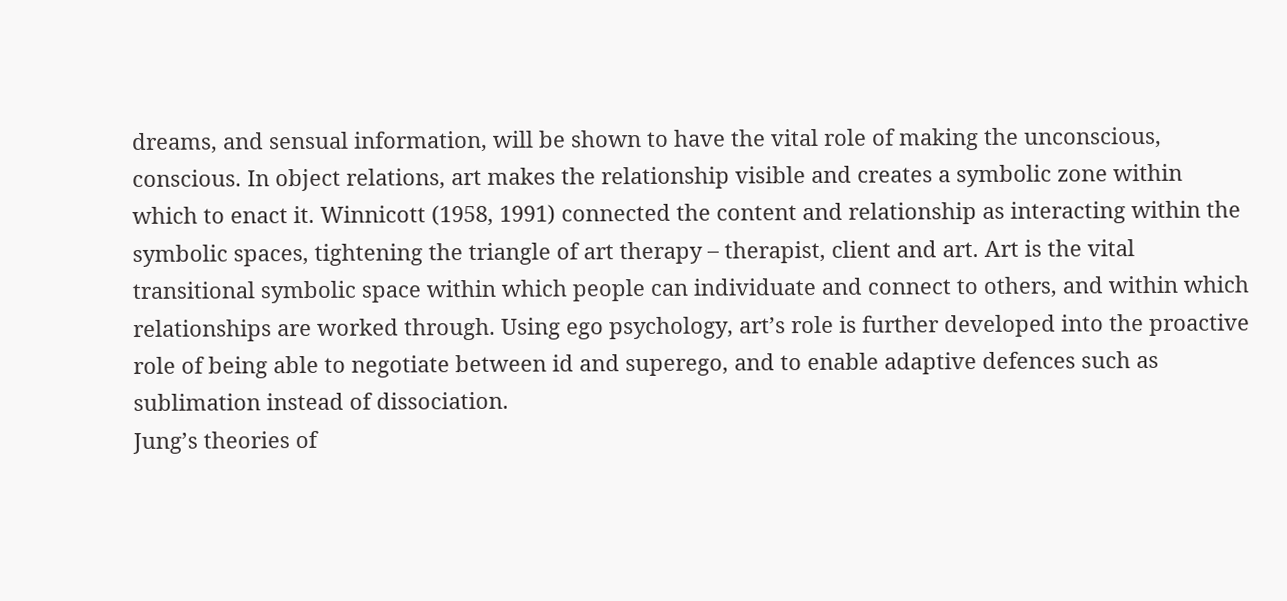dreams, and sensual information, will be shown to have the vital role of making the unconscious, conscious. In object relations, art makes the relationship visible and creates a symbolic zone within which to enact it. Winnicott (1958, 1991) connected the content and relationship as interacting within the symbolic spaces, tightening the triangle of art therapy – therapist, client and art. Art is the vital transitional symbolic space within which people can individuate and connect to others, and within which relationships are worked through. Using ego psychology, art’s role is further developed into the proactive role of being able to negotiate between id and superego, and to enable adaptive defences such as sublimation instead of dissociation.
Jung’s theories of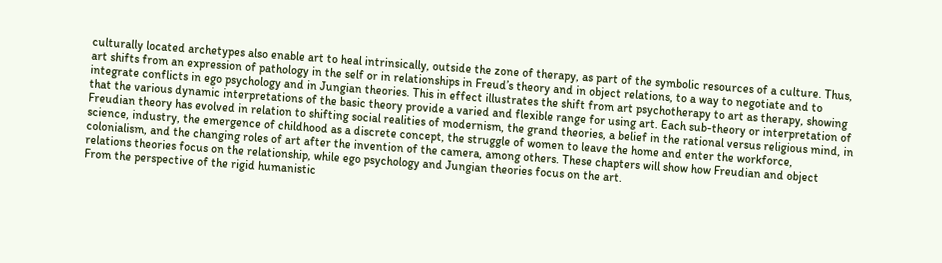culturally located archetypes also enable art to heal intrinsically, outside the zone of therapy, as part of the symbolic resources of a culture. Thus, art shifts from an expression of pathology in the self or in relationships in Freud’s theory and in object relations, to a way to negotiate and to integrate conflicts in ego psychology and in Jungian theories. This in effect illustrates the shift from art psychotherapy to art as therapy, showing that the various dynamic interpretations of the basic theory provide a varied and flexible range for using art. Each sub-theory or interpretation of Freudian theory has evolved in relation to shifting social realities of modernism, the grand theories, a belief in the rational versus religious mind, in science, industry, the emergence of childhood as a discrete concept, the struggle of women to leave the home and enter the workforce, colonialism, and the changing roles of art after the invention of the camera, among others. These chapters will show how Freudian and object relations theories focus on the relationship, while ego psychology and Jungian theories focus on the art.
From the perspective of the rigid humanistic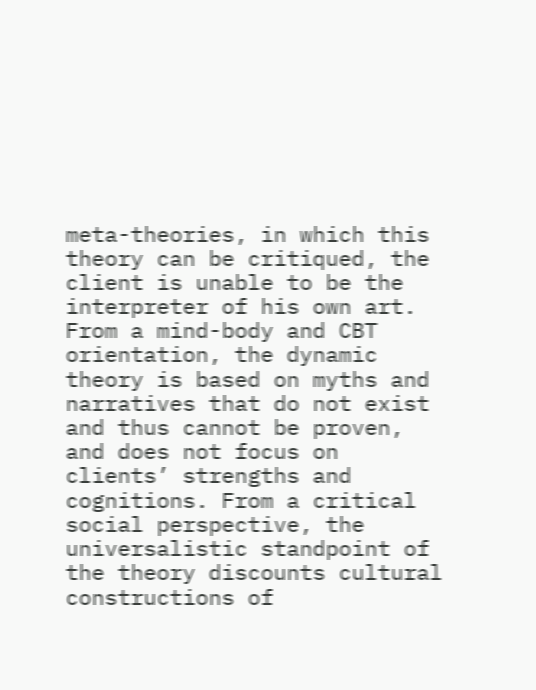meta-theories, in which this theory can be critiqued, the client is unable to be the interpreter of his own art. From a mind-body and CBT orientation, the dynamic theory is based on myths and narratives that do not exist and thus cannot be proven, and does not focus on clients’ strengths and cognitions. From a critical social perspective, the universalistic standpoint of the theory discounts cultural constructions of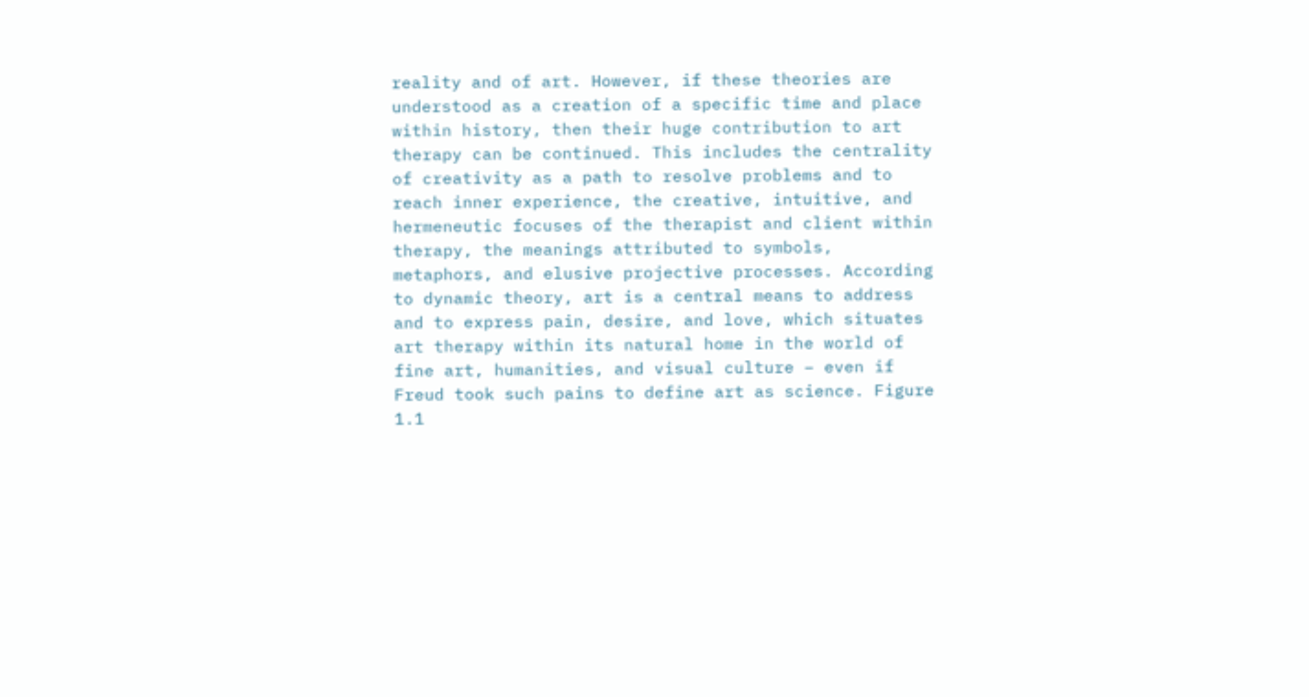reality and of art. However, if these theories are understood as a creation of a specific time and place within history, then their huge contribution to art therapy can be continued. This includes the centrality of creativity as a path to resolve problems and to reach inner experience, the creative, intuitive, and hermeneutic focuses of the therapist and client within therapy, the meanings attributed to symbols, metaphors, and elusive projective processes. According to dynamic theory, art is a central means to address and to express pain, desire, and love, which situates art therapy within its natural home in the world of fine art, humanities, and visual culture – even if Freud took such pains to define art as science. Figure 1.1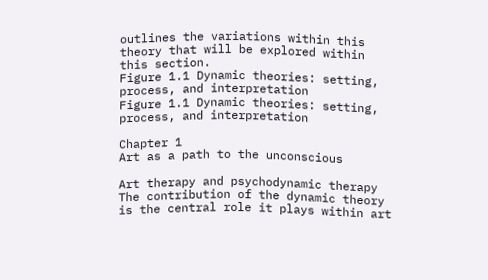outlines the variations within this theory that will be explored within this section.
Figure 1.1 Dynamic theories: setting, process, and interpretation
Figure 1.1 Dynamic theories: setting, process, and interpretation

Chapter 1
Art as a path to the unconscious

Art therapy and psychodynamic therapy
The contribution of the dynamic theory is the central role it plays within art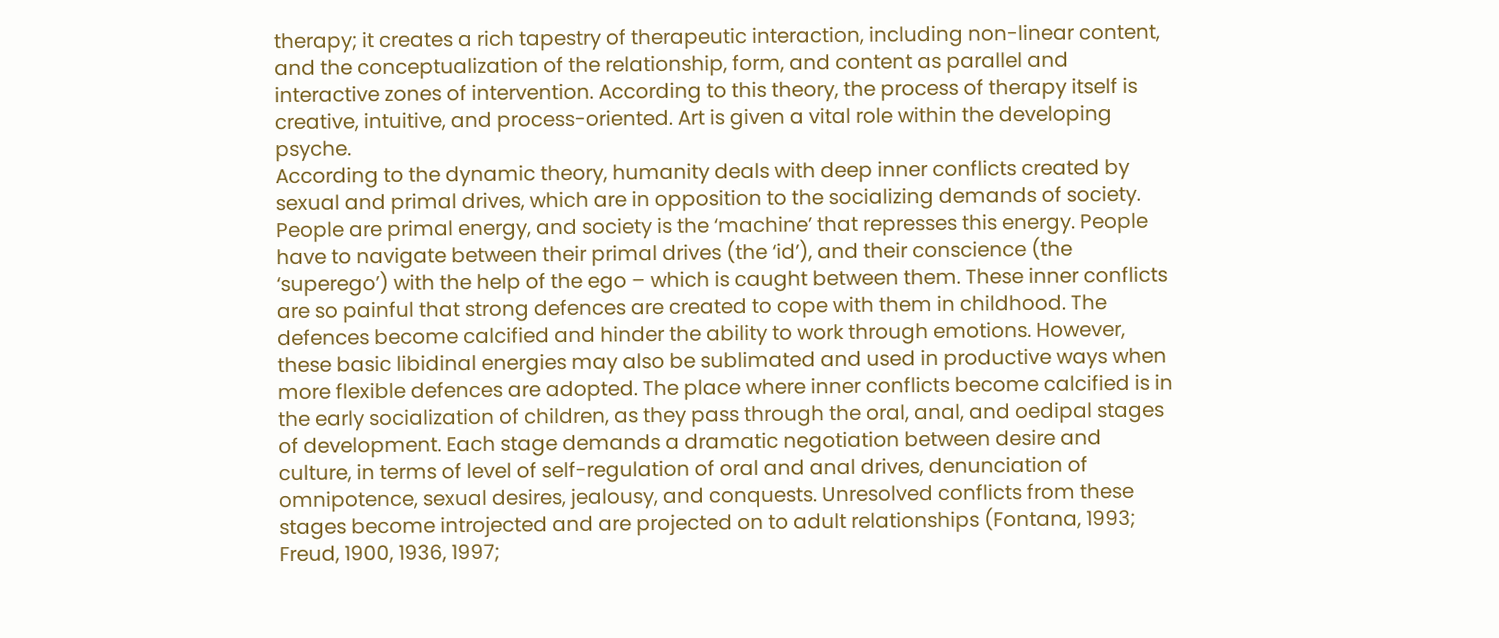therapy; it creates a rich tapestry of therapeutic interaction, including non-linear content, and the conceptualization of the relationship, form, and content as parallel and interactive zones of intervention. According to this theory, the process of therapy itself is creative, intuitive, and process-oriented. Art is given a vital role within the developing psyche.
According to the dynamic theory, humanity deals with deep inner conflicts created by sexual and primal drives, which are in opposition to the socializing demands of society. People are primal energy, and society is the ‘machine’ that represses this energy. People have to navigate between their primal drives (the ‘id’), and their conscience (the ‘superego’) with the help of the ego – which is caught between them. These inner conflicts are so painful that strong defences are created to cope with them in childhood. The defences become calcified and hinder the ability to work through emotions. However, these basic libidinal energies may also be sublimated and used in productive ways when more flexible defences are adopted. The place where inner conflicts become calcified is in the early socialization of children, as they pass through the oral, anal, and oedipal stages of development. Each stage demands a dramatic negotiation between desire and culture, in terms of level of self-regulation of oral and anal drives, denunciation of omnipotence, sexual desires, jealousy, and conquests. Unresolved conflicts from these stages become introjected and are projected on to adult relationships (Fontana, 1993; Freud, 1900, 1936, 1997;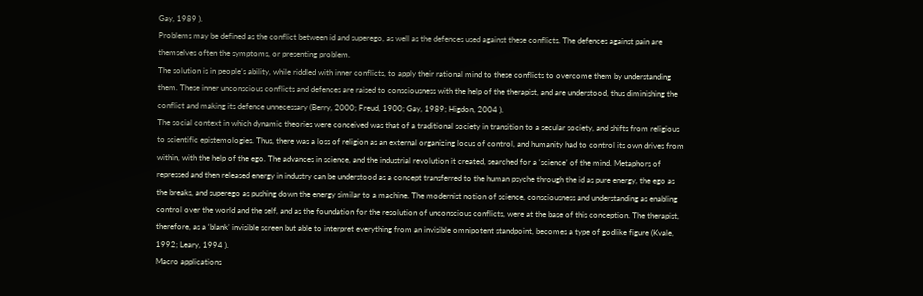Gay, 1989 ).
Problems may be defined as the conflict between id and superego, as well as the defences used against these conflicts. The defences against pain are themselves often the symptoms, or presenting problem.
The solution is in people’s ability, while riddled with inner conflicts, to apply their rational mind to these conflicts to overcome them by understanding them. These inner unconscious conflicts and defences are raised to consciousness with the help of the therapist, and are understood, thus diminishing the conflict and making its defence unnecessary (Berry, 2000; Freud, 1900; Gay, 1989; Higdon, 2004 ).
The social context in which dynamic theories were conceived was that of a traditional society in transition to a secular society, and shifts from religious to scientific epistemologies. Thus, there was a loss of religion as an external organizing locus of control, and humanity had to control its own drives from within, with the help of the ego. The advances in science, and the industrial revolution it created, searched for a ‘science’ of the mind. Metaphors of repressed and then released energy in industry can be understood as a concept transferred to the human psyche through the id as pure energy, the ego as the breaks, and superego as pushing down the energy similar to a machine. The modernist notion of science, consciousness and understanding as enabling control over the world and the self, and as the foundation for the resolution of unconscious conflicts, were at the base of this conception. The therapist, therefore, as a ‘blank’ invisible screen but able to interpret everything from an invisible omnipotent standpoint, becomes a type of godlike figure (Kvale, 1992; Leary, 1994 ).
Macro applications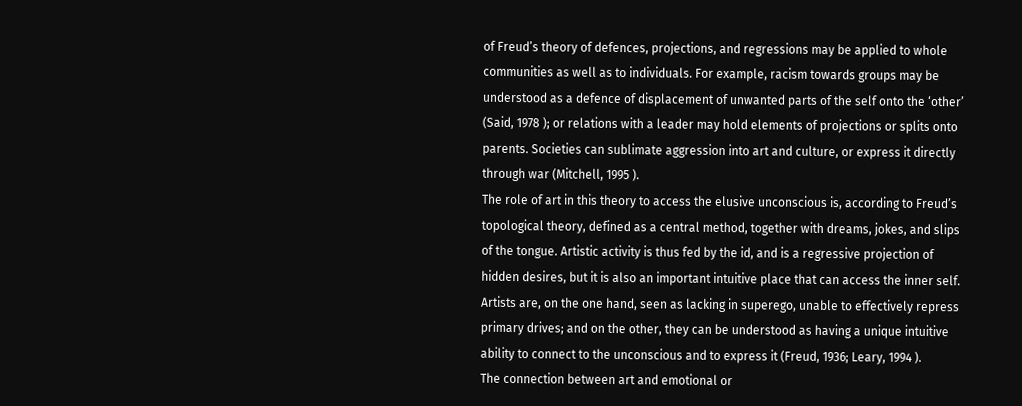of Freud’s theory of defences, projections, and regressions may be applied to whole communities as well as to individuals. For example, racism towards groups may be understood as a defence of displacement of unwanted parts of the self onto the ‘other’ (Said, 1978 ); or relations with a leader may hold elements of projections or splits onto parents. Societies can sublimate aggression into art and culture, or express it directly through war (Mitchell, 1995 ).
The role of art in this theory to access the elusive unconscious is, according to Freud’s topological theory, defined as a central method, together with dreams, jokes, and slips of the tongue. Artistic activity is thus fed by the id, and is a regressive projection of hidden desires, but it is also an important intuitive place that can access the inner self. Artists are, on the one hand, seen as lacking in superego, unable to effectively repress primary drives; and on the other, they can be understood as having a unique intuitive ability to connect to the unconscious and to express it (Freud, 1936; Leary, 1994 ).
The connection between art and emotional or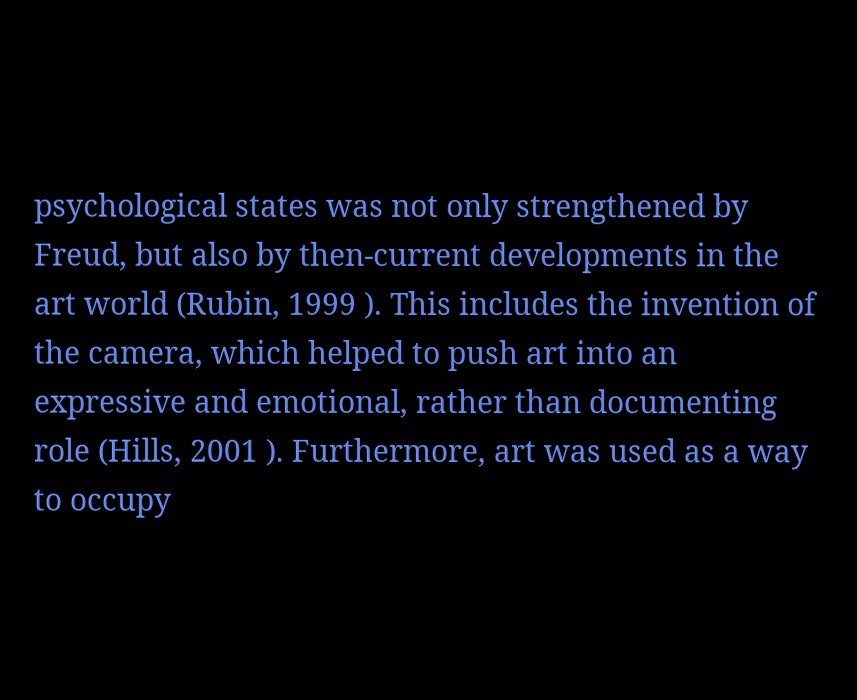psychological states was not only strengthened by Freud, but also by then-current developments in the art world (Rubin, 1999 ). This includes the invention of the camera, which helped to push art into an expressive and emotional, rather than documenting role (Hills, 2001 ). Furthermore, art was used as a way to occupy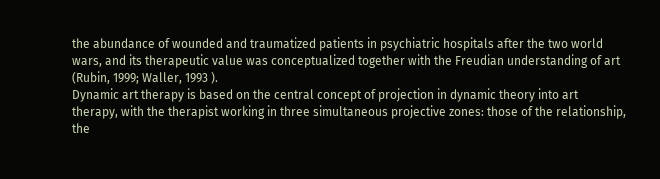the abundance of wounded and traumatized patients in psychiatric hospitals after the two world wars, and its therapeutic value was conceptualized together with the Freudian understanding of art (Rubin, 1999; Waller, 1993 ).
Dynamic art therapy is based on the central concept of projection in dynamic theory into art therapy, with the therapist working in three simultaneous projective zones: those of the relationship, the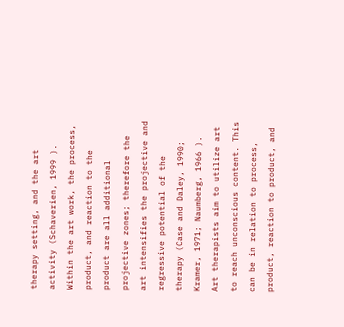therapy setting, and the art activity (Schaverien, 1999 ). Within the art work, the process, product, and reaction to the product are all additional projective zones; therefore the art intensifies the projective and regressive potential of the therapy (Case and Daley, 1990; Kramer, 1971; Naumberg, 1966 ). Art therapists aim to utilize art to reach unconscious content. This can be in relation to process, product, reaction to product, and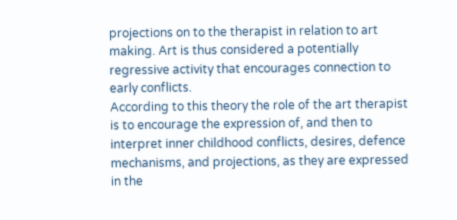projections on to the therapist in relation to art making. Art is thus considered a potentially regressive activity that encourages connection to early conflicts.
According to this theory the role of the art therapist is to encourage the expression of, and then to interpret inner childhood conflicts, desires, defence mechanisms, and projections, as they are expressed in the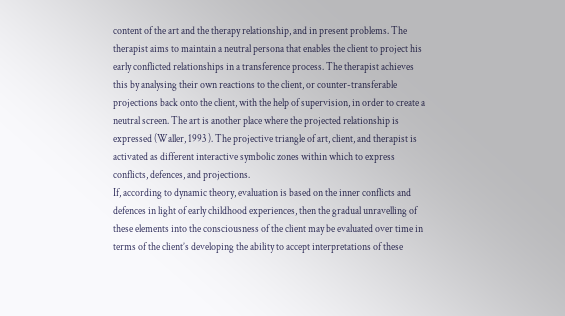content of the art and the therapy relationship, and in present problems. The therapist aims to maintain a neutral persona that enables the client to project his early conflicted relationships in a transference process. The therapist achieves this by analysing their own reactions to the client, or counter-transferable projections back onto the client, with the help of supervision, in order to create a neutral screen. The art is another place where the projected relationship is expressed (Waller, 1993 ). The projective triangle of art, client, and therapist is activated as different interactive symbolic zones within which to express conflicts, defences, and projections.
If, according to dynamic theory, evaluation is based on the inner conflicts and defences in light of early childhood experiences, then the gradual unravelling of these elements into the consciousness of the client may be evaluated over time in terms of the client’s developing the ability to accept interpretations of these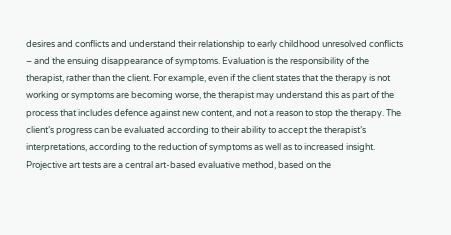desires and conflicts and understand their relationship to early childhood unresolved conflicts – and the ensuing disappearance of symptoms. Evaluation is the responsibility of the therapist, rather than the client. For example, even if the client states that the therapy is not working or symptoms are becoming worse, the therapist may understand this as part of the process that includes defence against new content, and not a reason to stop the therapy. The client’s progress can be evaluated according to their ability to accept the therapist’s interpretations, according to the reduction of symptoms as well as to increased insight.
Projective art tests are a central art-based evaluative method, based on the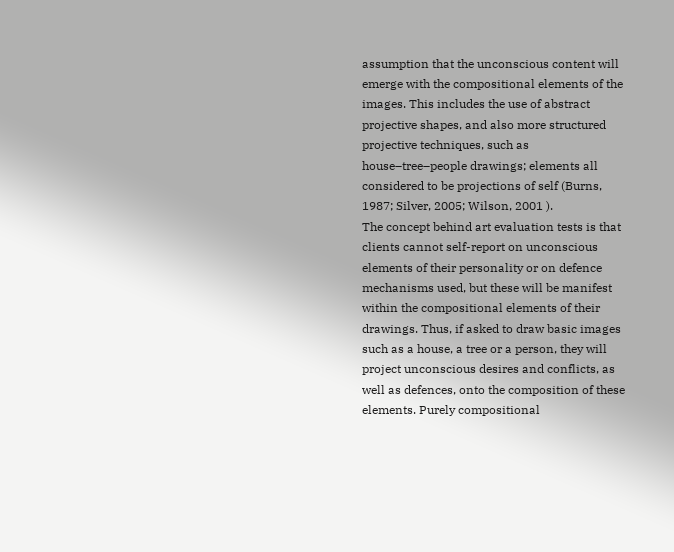assumption that the unconscious content will emerge with the compositional elements of the images. This includes the use of abstract projective shapes, and also more structured projective techniques, such as house–tree–people drawings; elements all considered to be projections of self (Burns, 1987; Silver, 2005; Wilson, 2001 ).
The concept behind art evaluation tests is that clients cannot self-report on unconscious elements of their personality or on defence mechanisms used, but these will be manifest within the compositional elements of their drawings. Thus, if asked to draw basic images such as a house, a tree or a person, they will project unconscious desires and conflicts, as well as defences, onto the composition of these elements. Purely compositional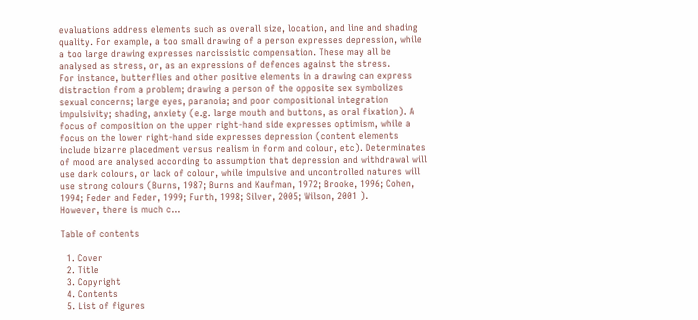evaluations address elements such as overall size, location, and line and shading quality. For example, a too small drawing of a person expresses depression, while a too large drawing expresses narcissistic compensation. These may all be analysed as stress, or, as an expressions of defences against the stress.
For instance, butterflies and other positive elements in a drawing can express distraction from a problem; drawing a person of the opposite sex symbolizes sexual concerns; large eyes, paranoia; and poor compositional integration impulsivity; shading, anxiety (e.g. large mouth and buttons, as oral fixation). A focus of composition on the upper right-hand side expresses optimism, while a focus on the lower right-hand side expresses depression (content elements include bizarre placedment versus realism in form and colour, etc). Determinates of mood are analysed according to assumption that depression and withdrawal will use dark colours, or lack of colour, while impulsive and uncontrolled natures will use strong colours (Burns, 1987; Burns and Kaufman, 1972; Brooke, 1996; Cohen, 1994; Feder and Feder, 1999; Furth, 1998; Silver, 2005; Wilson, 2001 ).
However, there is much c...

Table of contents

  1. Cover
  2. Title
  3. Copyright
  4. Contents
  5. List of figures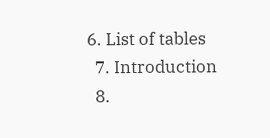6. List of tables
  7. Introduction
  8.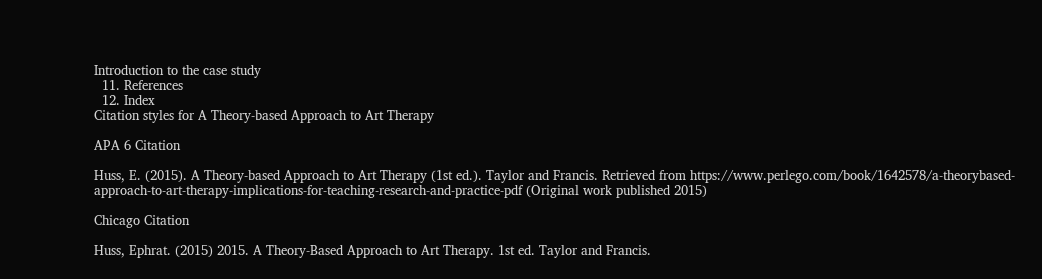Introduction to the case study
  11. References
  12. Index
Citation styles for A Theory-based Approach to Art Therapy

APA 6 Citation

Huss, E. (2015). A Theory-based Approach to Art Therapy (1st ed.). Taylor and Francis. Retrieved from https://www.perlego.com/book/1642578/a-theorybased-approach-to-art-therapy-implications-for-teaching-research-and-practice-pdf (Original work published 2015)

Chicago Citation

Huss, Ephrat. (2015) 2015. A Theory-Based Approach to Art Therapy. 1st ed. Taylor and Francis.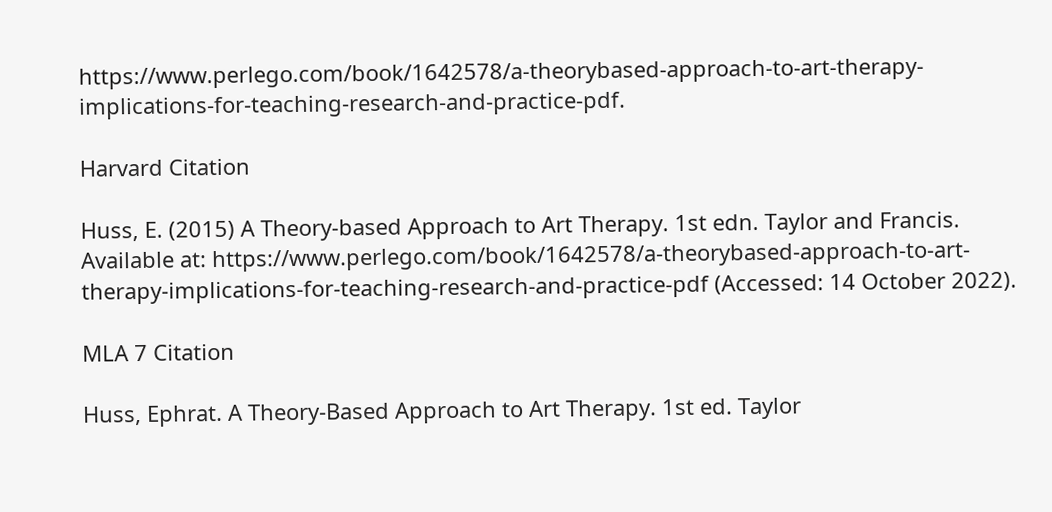https://www.perlego.com/book/1642578/a-theorybased-approach-to-art-therapy-implications-for-teaching-research-and-practice-pdf.

Harvard Citation

Huss, E. (2015) A Theory-based Approach to Art Therapy. 1st edn. Taylor and Francis. Available at: https://www.perlego.com/book/1642578/a-theorybased-approach-to-art-therapy-implications-for-teaching-research-and-practice-pdf (Accessed: 14 October 2022).

MLA 7 Citation

Huss, Ephrat. A Theory-Based Approach to Art Therapy. 1st ed. Taylor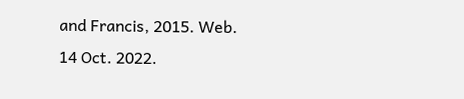and Francis, 2015. Web. 14 Oct. 2022.